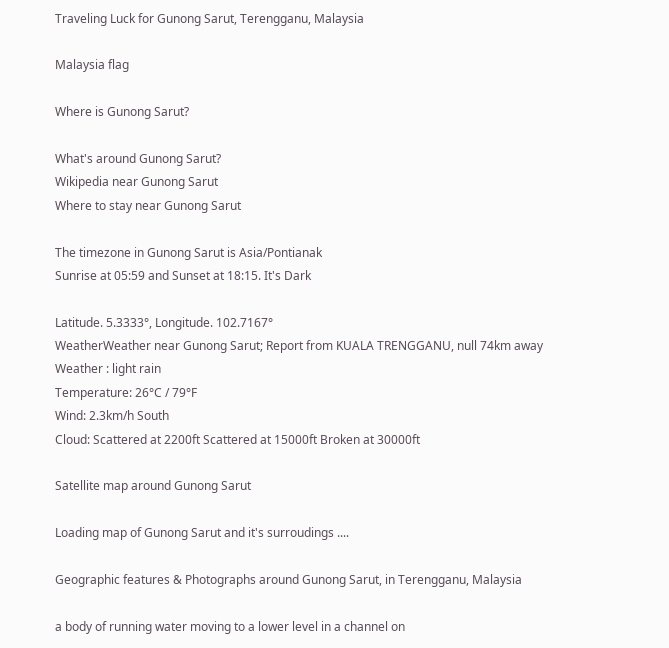Traveling Luck for Gunong Sarut, Terengganu, Malaysia

Malaysia flag

Where is Gunong Sarut?

What's around Gunong Sarut?
Wikipedia near Gunong Sarut
Where to stay near Gunong Sarut

The timezone in Gunong Sarut is Asia/Pontianak
Sunrise at 05:59 and Sunset at 18:15. It's Dark

Latitude. 5.3333°, Longitude. 102.7167°
WeatherWeather near Gunong Sarut; Report from KUALA TRENGGANU, null 74km away
Weather : light rain
Temperature: 26°C / 79°F
Wind: 2.3km/h South
Cloud: Scattered at 2200ft Scattered at 15000ft Broken at 30000ft

Satellite map around Gunong Sarut

Loading map of Gunong Sarut and it's surroudings ....

Geographic features & Photographs around Gunong Sarut, in Terengganu, Malaysia

a body of running water moving to a lower level in a channel on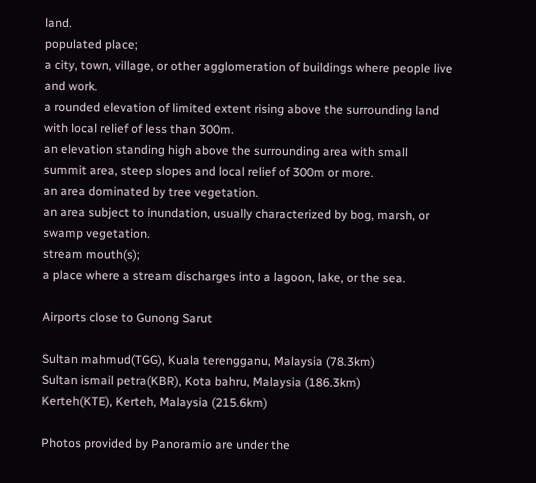land.
populated place;
a city, town, village, or other agglomeration of buildings where people live and work.
a rounded elevation of limited extent rising above the surrounding land with local relief of less than 300m.
an elevation standing high above the surrounding area with small summit area, steep slopes and local relief of 300m or more.
an area dominated by tree vegetation.
an area subject to inundation, usually characterized by bog, marsh, or swamp vegetation.
stream mouth(s);
a place where a stream discharges into a lagoon, lake, or the sea.

Airports close to Gunong Sarut

Sultan mahmud(TGG), Kuala terengganu, Malaysia (78.3km)
Sultan ismail petra(KBR), Kota bahru, Malaysia (186.3km)
Kerteh(KTE), Kerteh, Malaysia (215.6km)

Photos provided by Panoramio are under the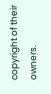copyright of their owners.